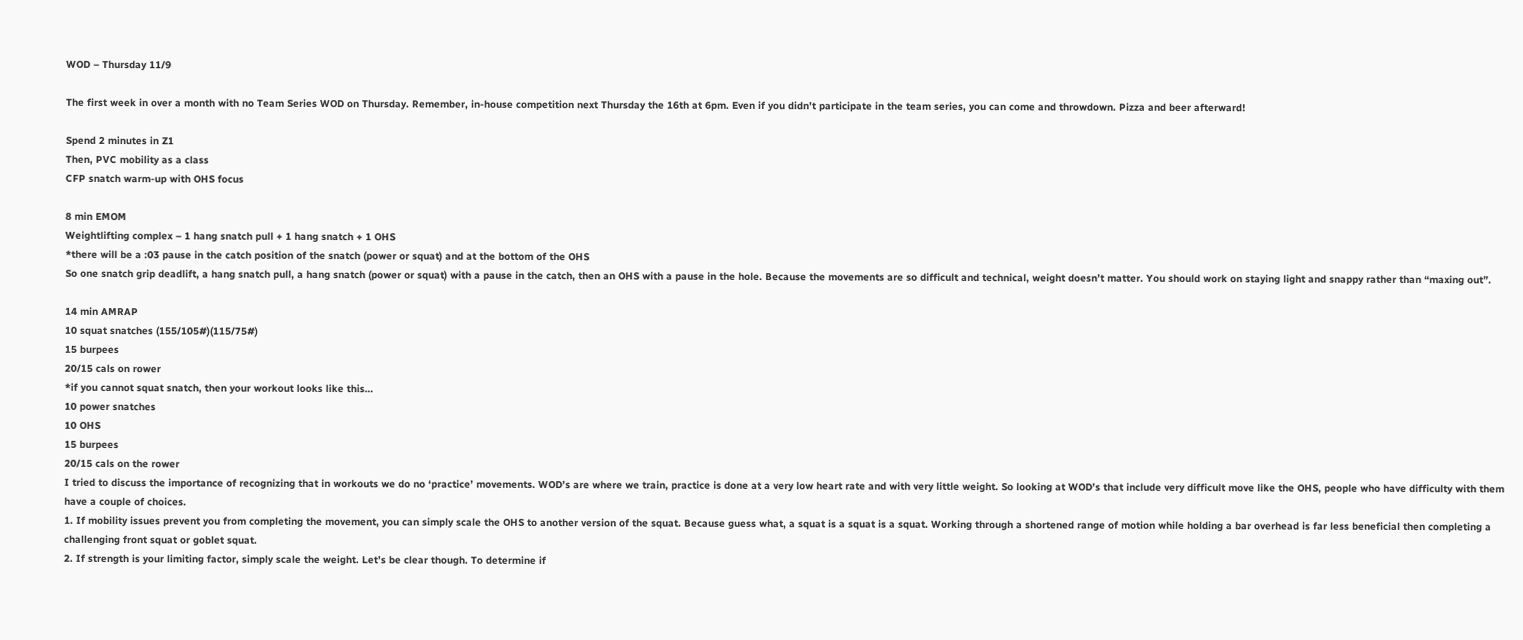WOD – Thursday 11/9

The first week in over a month with no Team Series WOD on Thursday. Remember, in-house competition next Thursday the 16th at 6pm. Even if you didn’t participate in the team series, you can come and throwdown. Pizza and beer afterward!

Spend 2 minutes in Z1
Then, PVC mobility as a class
CFP snatch warm-up with OHS focus

8 min EMOM
Weightlifting complex – 1 hang snatch pull + 1 hang snatch + 1 OHS
*there will be a :03 pause in the catch position of the snatch (power or squat) and at the bottom of the OHS
So one snatch grip deadlift, a hang snatch pull, a hang snatch (power or squat) with a pause in the catch, then an OHS with a pause in the hole. Because the movements are so difficult and technical, weight doesn’t matter. You should work on staying light and snappy rather than “maxing out”.

14 min AMRAP
10 squat snatches (155/105#)(115/75#)
15 burpees
20/15 cals on rower
*if you cannot squat snatch, then your workout looks like this…
10 power snatches
10 OHS
15 burpees
20/15 cals on the rower
I tried to discuss the importance of recognizing that in workouts we do no ‘practice’ movements. WOD’s are where we train, practice is done at a very low heart rate and with very little weight. So looking at WOD’s that include very difficult move like the OHS, people who have difficulty with them have a couple of choices.
1. If mobility issues prevent you from completing the movement, you can simply scale the OHS to another version of the squat. Because guess what, a squat is a squat is a squat. Working through a shortened range of motion while holding a bar overhead is far less beneficial then completing a challenging front squat or goblet squat.
2. If strength is your limiting factor, simply scale the weight. Let’s be clear though. To determine if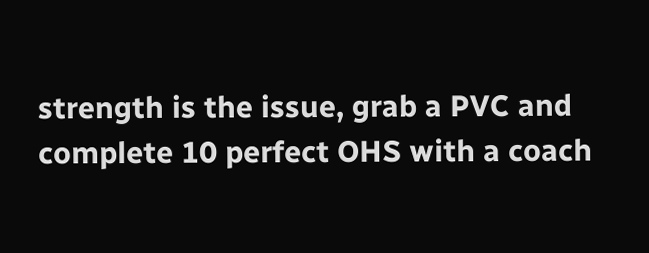strength is the issue, grab a PVC and complete 10 perfect OHS with a coach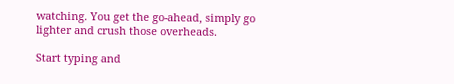watching. You get the go-ahead, simply go lighter and crush those overheads.

Start typing and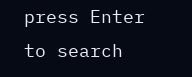press Enter to search